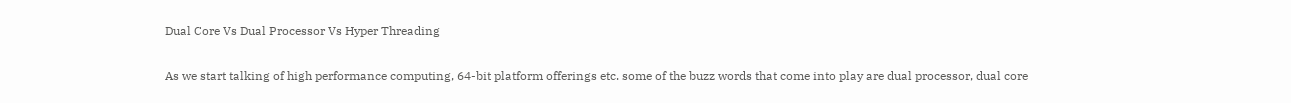Dual Core Vs Dual Processor Vs Hyper Threading

As we start talking of high performance computing, 64-bit platform offerings etc. some of the buzz words that come into play are dual processor, dual core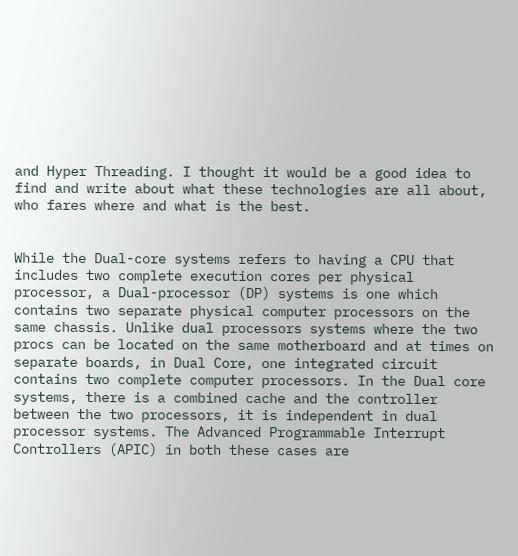and Hyper Threading. I thought it would be a good idea to find and write about what these technologies are all about, who fares where and what is the best.


While the Dual-core systems refers to having a CPU that includes two complete execution cores per physical processor, a Dual-processor (DP) systems is one which contains two separate physical computer processors on the same chassis. Unlike dual processors systems where the two procs can be located on the same motherboard and at times on separate boards, in Dual Core, one integrated circuit contains two complete computer processors. In the Dual core systems, there is a combined cache and the controller between the two processors, it is independent in dual processor systems. The Advanced Programmable Interrupt Controllers (APIC) in both these cases are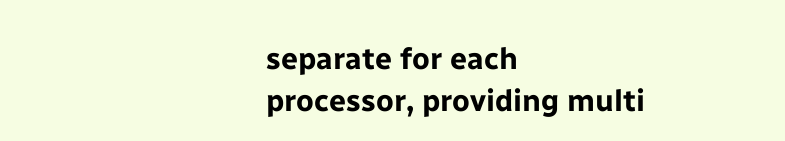separate for each processor, providing multi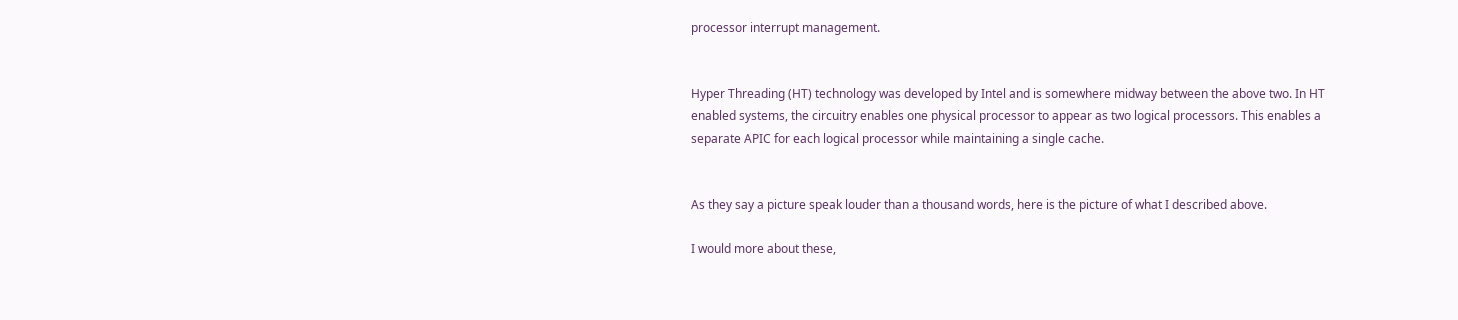processor interrupt management.


Hyper Threading (HT) technology was developed by Intel and is somewhere midway between the above two. In HT enabled systems, the circuitry enables one physical processor to appear as two logical processors. This enables a separate APIC for each logical processor while maintaining a single cache.


As they say a picture speak louder than a thousand words, here is the picture of what I described above.

I would more about these,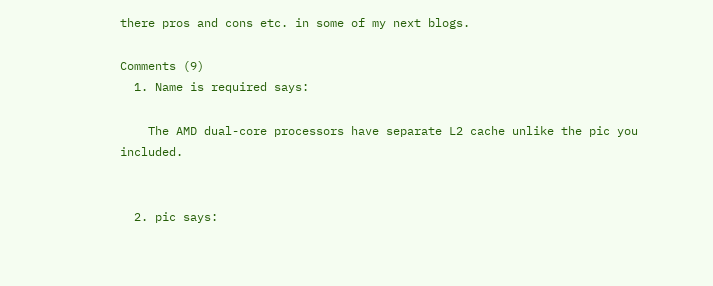there pros and cons etc. in some of my next blogs.

Comments (9)
  1. Name is required says:

    The AMD dual-core processors have separate L2 cache unlike the pic you included.


  2. pic says: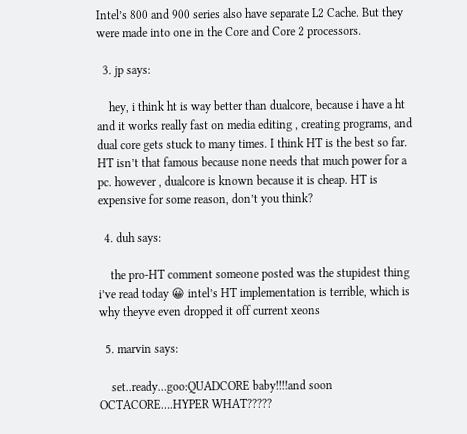Intel’s 800 and 900 series also have separate L2 Cache. But they were made into one in the Core and Core 2 processors.

  3. jp says:

    hey, i think ht is way better than dualcore, because i have a ht and it works really fast on media editing , creating programs, and dual core gets stuck to many times. I think HT is the best so far. HT isn’t that famous because none needs that much power for a pc. however , dualcore is known because it is cheap. HT is expensive for some reason, don’t you think?

  4. duh says:

    the pro-HT comment someone posted was the stupidest thing i’ve read today 😀 intel’s HT implementation is terrible, which is why theyve even dropped it off current xeons

  5. marvin says:

    set..ready…goo:QUADCORE baby!!!!and soon OCTACORE….HYPER WHAT?????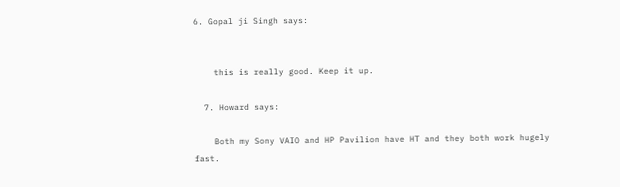6. Gopal ji Singh says:


    this is really good. Keep it up.

  7. Howard says:

    Both my Sony VAIO and HP Pavilion have HT and they both work hugely fast.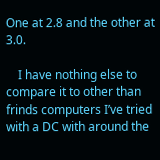One at 2.8 and the other at 3.0.

    I have nothing else to compare it to other than frinds computers I’ve tried with a DC with around the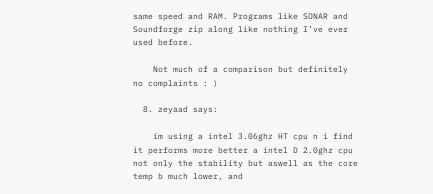same speed and RAM. Programs like SONAR and Soundforge zip along like nothing I’ve ever used before.

    Not much of a comparison but definitely no complaints : )

  8. zeyaad says:

    im using a intel 3.06ghz HT cpu n i find it performs more better a intel D 2.0ghz cpu not only the stability but aswell as the core temp b much lower, and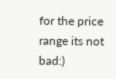for the price range its not bad:)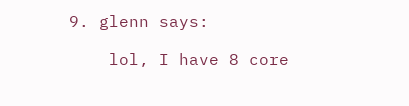9. glenn says:

    lol, I have 8 core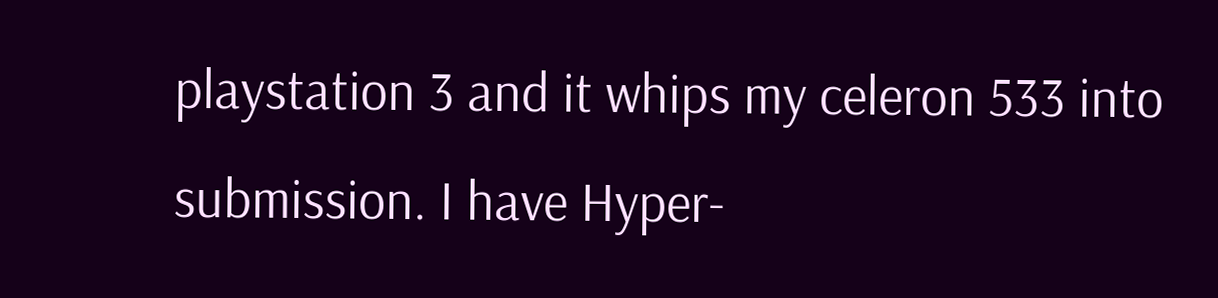playstation 3 and it whips my celeron 533 into submission. I have Hyper-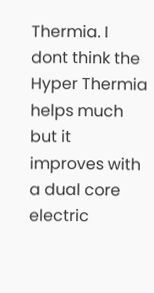Thermia. I dont think the Hyper Thermia helps much but it improves with a dual core electric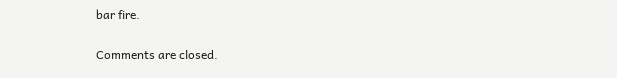bar fire.

Comments are closed.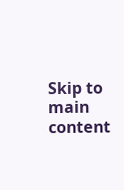Skip to main content